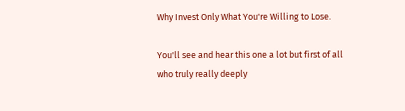Why Invest Only What You're Willing to Lose.

You'll see and hear this one a lot but first of all who truly really deeply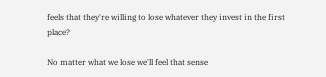feels that they're willing to lose whatever they invest in the first place?

No matter what we lose we'll feel that sense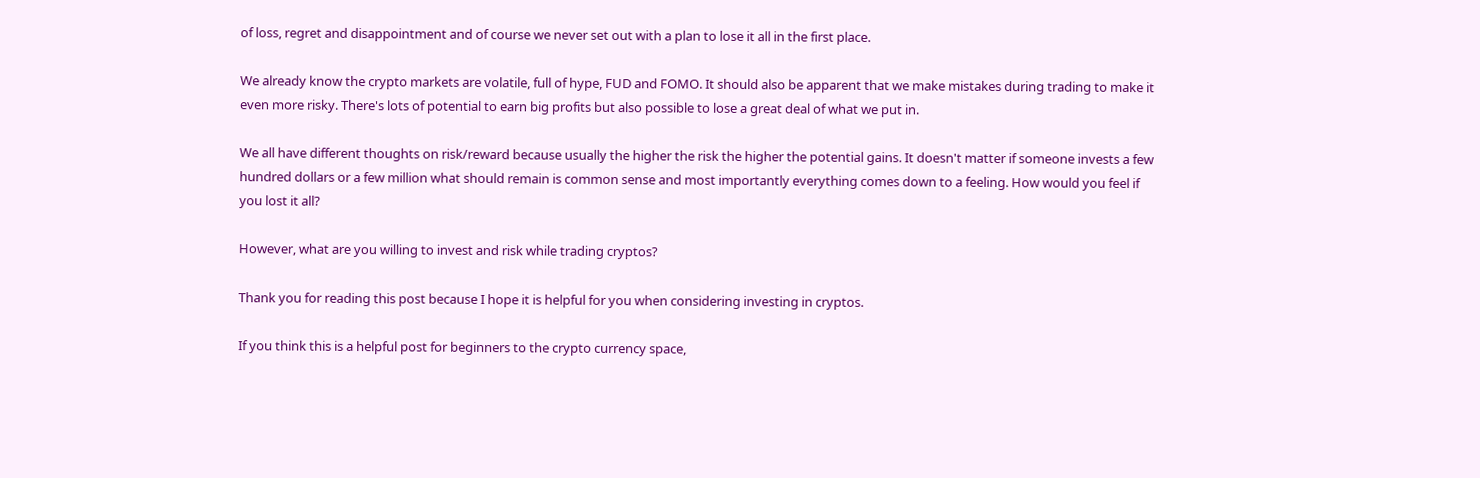of loss, regret and disappointment and of course we never set out with a plan to lose it all in the first place.

We already know the crypto markets are volatile, full of hype, FUD and FOMO. It should also be apparent that we make mistakes during trading to make it even more risky. There's lots of potential to earn big profits but also possible to lose a great deal of what we put in.

We all have different thoughts on risk/reward because usually the higher the risk the higher the potential gains. It doesn't matter if someone invests a few hundred dollars or a few million what should remain is common sense and most importantly everything comes down to a feeling. How would you feel if you lost it all?

However, what are you willing to invest and risk while trading cryptos?

Thank you for reading this post because I hope it is helpful for you when considering investing in cryptos.

If you think this is a helpful post for beginners to the crypto currency space,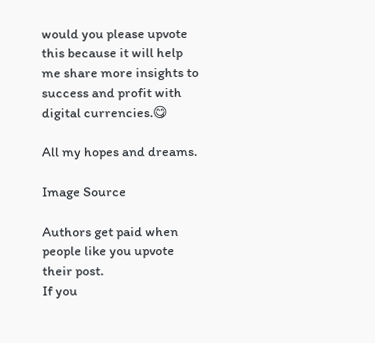would you please upvote this because it will help me share more insights to success and profit with digital currencies.😋

All my hopes and dreams.

Image Source

Authors get paid when people like you upvote their post.
If you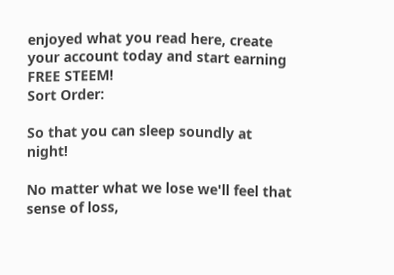enjoyed what you read here, create your account today and start earning FREE STEEM!
Sort Order:

So that you can sleep soundly at night!

No matter what we lose we'll feel that sense of loss,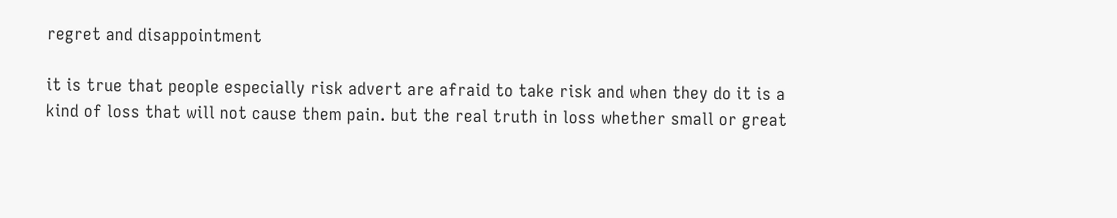regret and disappointment

it is true that people especially risk advert are afraid to take risk and when they do it is a kind of loss that will not cause them pain. but the real truth in loss whether small or great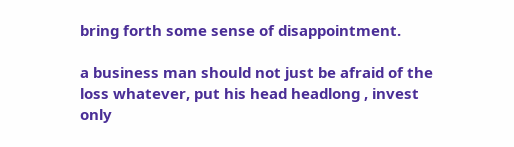bring forth some sense of disappointment.

a business man should not just be afraid of the loss whatever, put his head headlong , invest only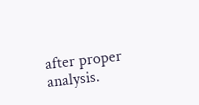after proper analysis.